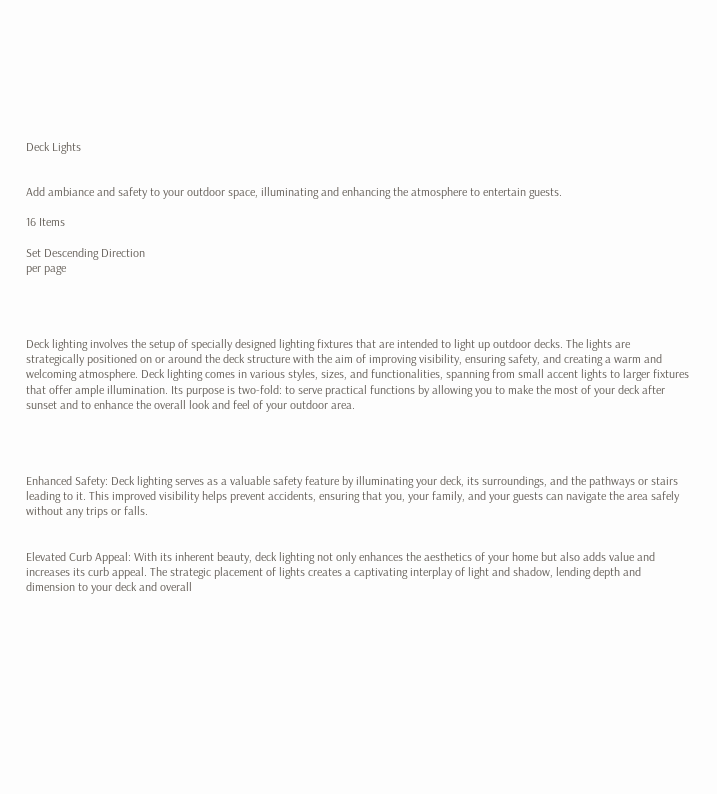Deck Lights


Add ambiance and safety to your outdoor space, illuminating and enhancing the atmosphere to entertain guests.

16 Items

Set Descending Direction
per page




Deck lighting involves the setup of specially designed lighting fixtures that are intended to light up outdoor decks. The lights are strategically positioned on or around the deck structure with the aim of improving visibility, ensuring safety, and creating a warm and welcoming atmosphere. Deck lighting comes in various styles, sizes, and functionalities, spanning from small accent lights to larger fixtures that offer ample illumination. Its purpose is two-fold: to serve practical functions by allowing you to make the most of your deck after sunset and to enhance the overall look and feel of your outdoor area.




Enhanced Safety: Deck lighting serves as a valuable safety feature by illuminating your deck, its surroundings, and the pathways or stairs leading to it. This improved visibility helps prevent accidents, ensuring that you, your family, and your guests can navigate the area safely without any trips or falls.


Elevated Curb Appeal: With its inherent beauty, deck lighting not only enhances the aesthetics of your home but also adds value and increases its curb appeal. The strategic placement of lights creates a captivating interplay of light and shadow, lending depth and dimension to your deck and overall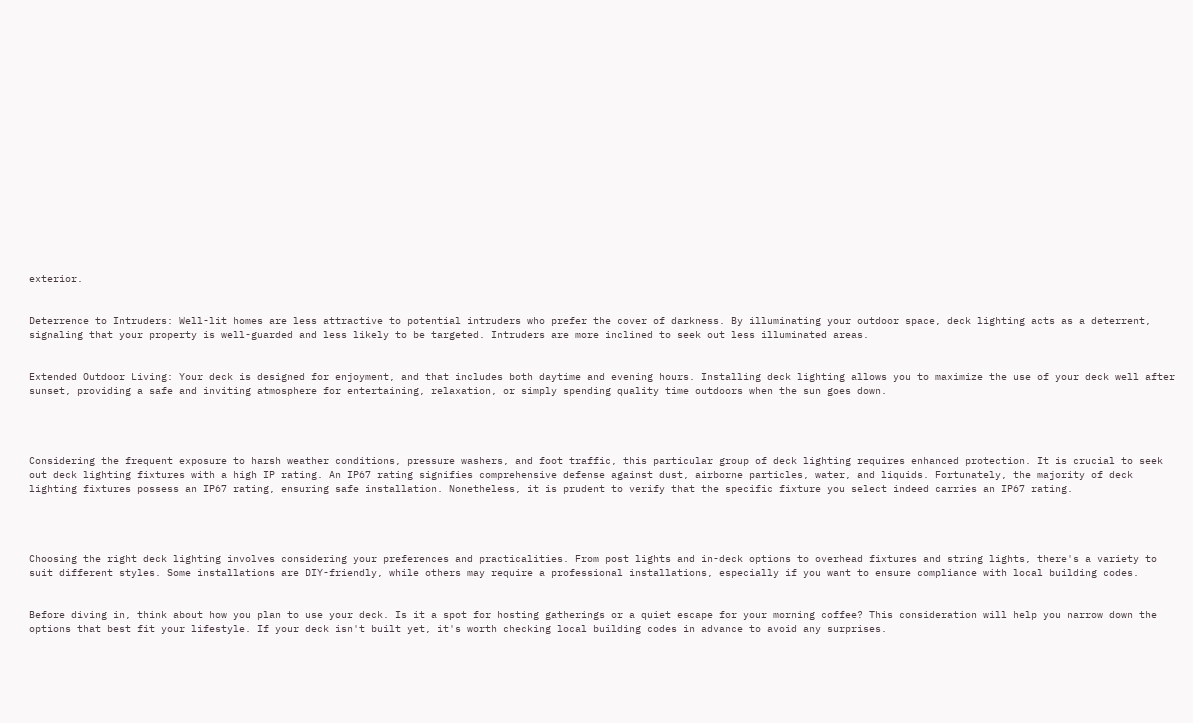exterior.


Deterrence to Intruders: Well-lit homes are less attractive to potential intruders who prefer the cover of darkness. By illuminating your outdoor space, deck lighting acts as a deterrent, signaling that your property is well-guarded and less likely to be targeted. Intruders are more inclined to seek out less illuminated areas.


Extended Outdoor Living: Your deck is designed for enjoyment, and that includes both daytime and evening hours. Installing deck lighting allows you to maximize the use of your deck well after sunset, providing a safe and inviting atmosphere for entertaining, relaxation, or simply spending quality time outdoors when the sun goes down.




Considering the frequent exposure to harsh weather conditions, pressure washers, and foot traffic, this particular group of deck lighting requires enhanced protection. It is crucial to seek out deck lighting fixtures with a high IP rating. An IP67 rating signifies comprehensive defense against dust, airborne particles, water, and liquids. Fortunately, the majority of deck lighting fixtures possess an IP67 rating, ensuring safe installation. Nonetheless, it is prudent to verify that the specific fixture you select indeed carries an IP67 rating.




Choosing the right deck lighting involves considering your preferences and practicalities. From post lights and in-deck options to overhead fixtures and string lights, there's a variety to suit different styles. Some installations are DIY-friendly, while others may require a professional installations, especially if you want to ensure compliance with local building codes.


Before diving in, think about how you plan to use your deck. Is it a spot for hosting gatherings or a quiet escape for your morning coffee? This consideration will help you narrow down the options that best fit your lifestyle. If your deck isn't built yet, it's worth checking local building codes in advance to avoid any surprises.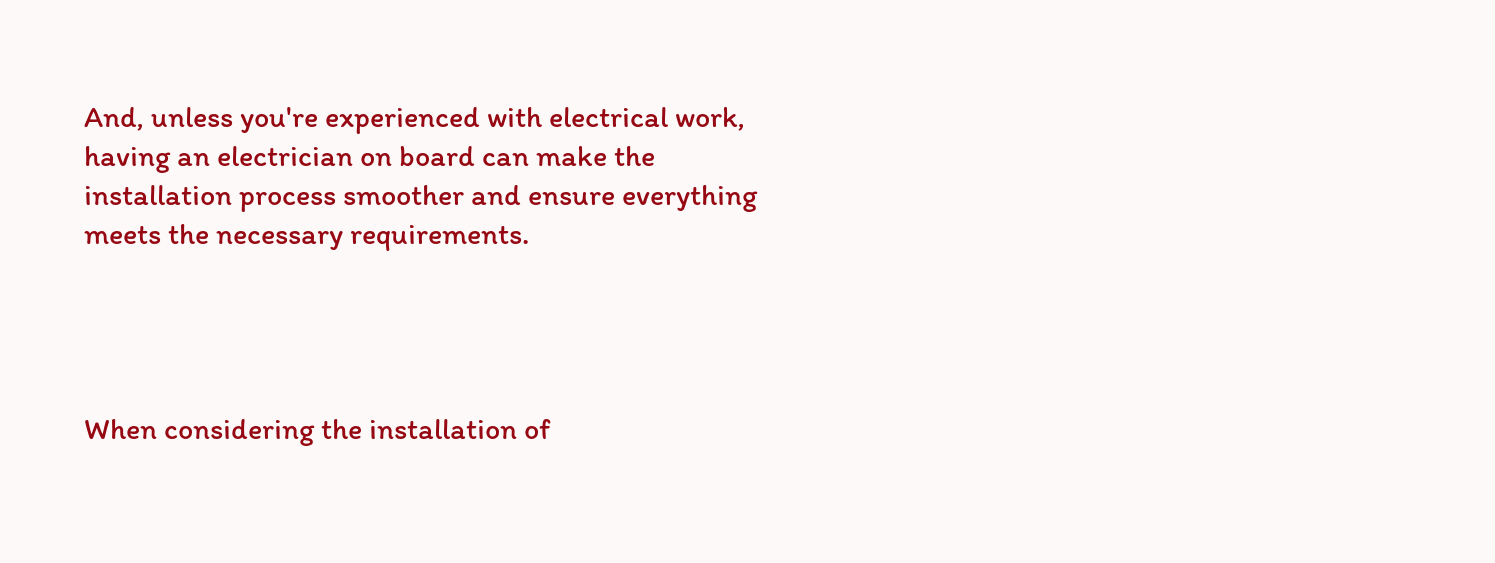And, unless you're experienced with electrical work, having an electrician on board can make the installation process smoother and ensure everything meets the necessary requirements.




When considering the installation of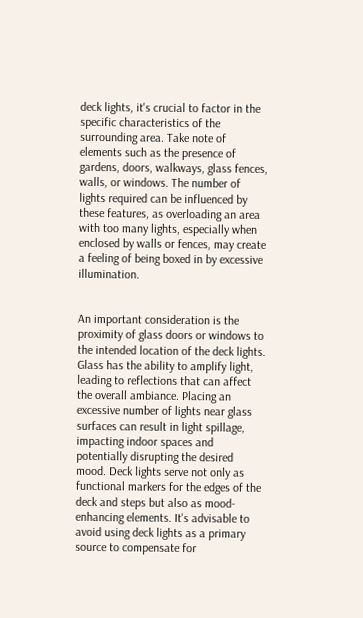deck lights, it's crucial to factor in the specific characteristics of the surrounding area. Take note of elements such as the presence of gardens, doors, walkways, glass fences, walls, or windows. The number of lights required can be influenced by these features, as overloading an area with too many lights, especially when enclosed by walls or fences, may create a feeling of being boxed in by excessive illumination.


An important consideration is the proximity of glass doors or windows to the intended location of the deck lights. Glass has the ability to amplify light, leading to reflections that can affect the overall ambiance. Placing an excessive number of lights near glass surfaces can result in light spillage, impacting indoor spaces and potentially disrupting the desired mood. Deck lights serve not only as functional markers for the edges of the deck and steps but also as mood-enhancing elements. It's advisable to avoid using deck lights as a primary source to compensate for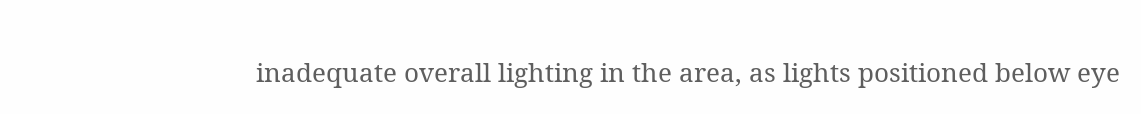inadequate overall lighting in the area, as lights positioned below eye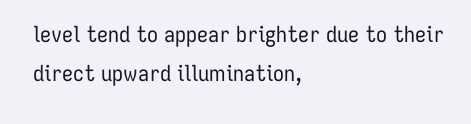level tend to appear brighter due to their direct upward illumination,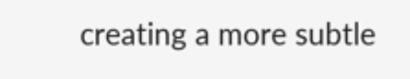creating a more subtle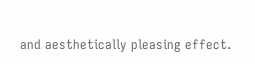and aesthetically pleasing effect.